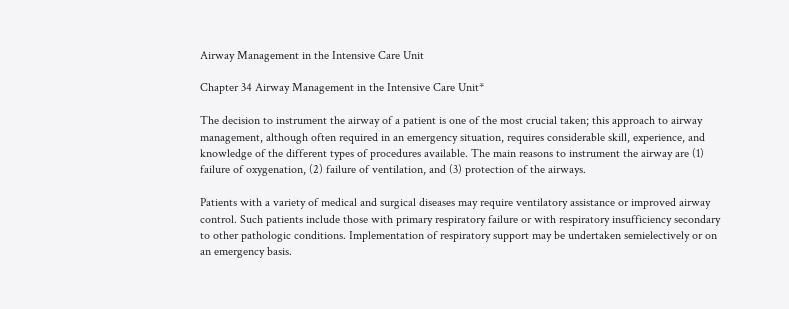Airway Management in the Intensive Care Unit

Chapter 34 Airway Management in the Intensive Care Unit*

The decision to instrument the airway of a patient is one of the most crucial taken; this approach to airway management, although often required in an emergency situation, requires considerable skill, experience, and knowledge of the different types of procedures available. The main reasons to instrument the airway are (1) failure of oxygenation, (2) failure of ventilation, and (3) protection of the airways.

Patients with a variety of medical and surgical diseases may require ventilatory assistance or improved airway control. Such patients include those with primary respiratory failure or with respiratory insufficiency secondary to other pathologic conditions. Implementation of respiratory support may be undertaken semielectively or on an emergency basis.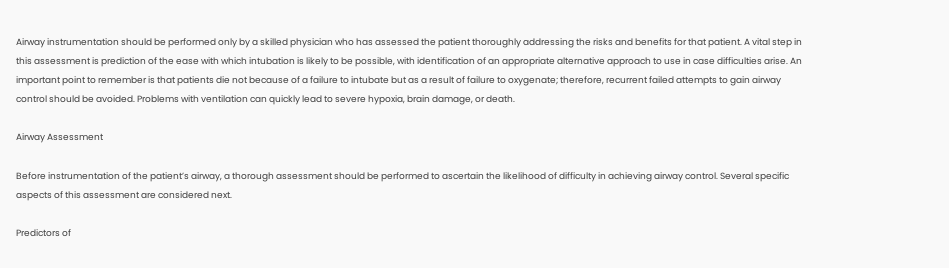Airway instrumentation should be performed only by a skilled physician who has assessed the patient thoroughly addressing the risks and benefits for that patient. A vital step in this assessment is prediction of the ease with which intubation is likely to be possible, with identification of an appropriate alternative approach to use in case difficulties arise. An important point to remember is that patients die not because of a failure to intubate but as a result of failure to oxygenate; therefore, recurrent failed attempts to gain airway control should be avoided. Problems with ventilation can quickly lead to severe hypoxia, brain damage, or death.

Airway Assessment

Before instrumentation of the patient’s airway, a thorough assessment should be performed to ascertain the likelihood of difficulty in achieving airway control. Several specific aspects of this assessment are considered next.

Predictors of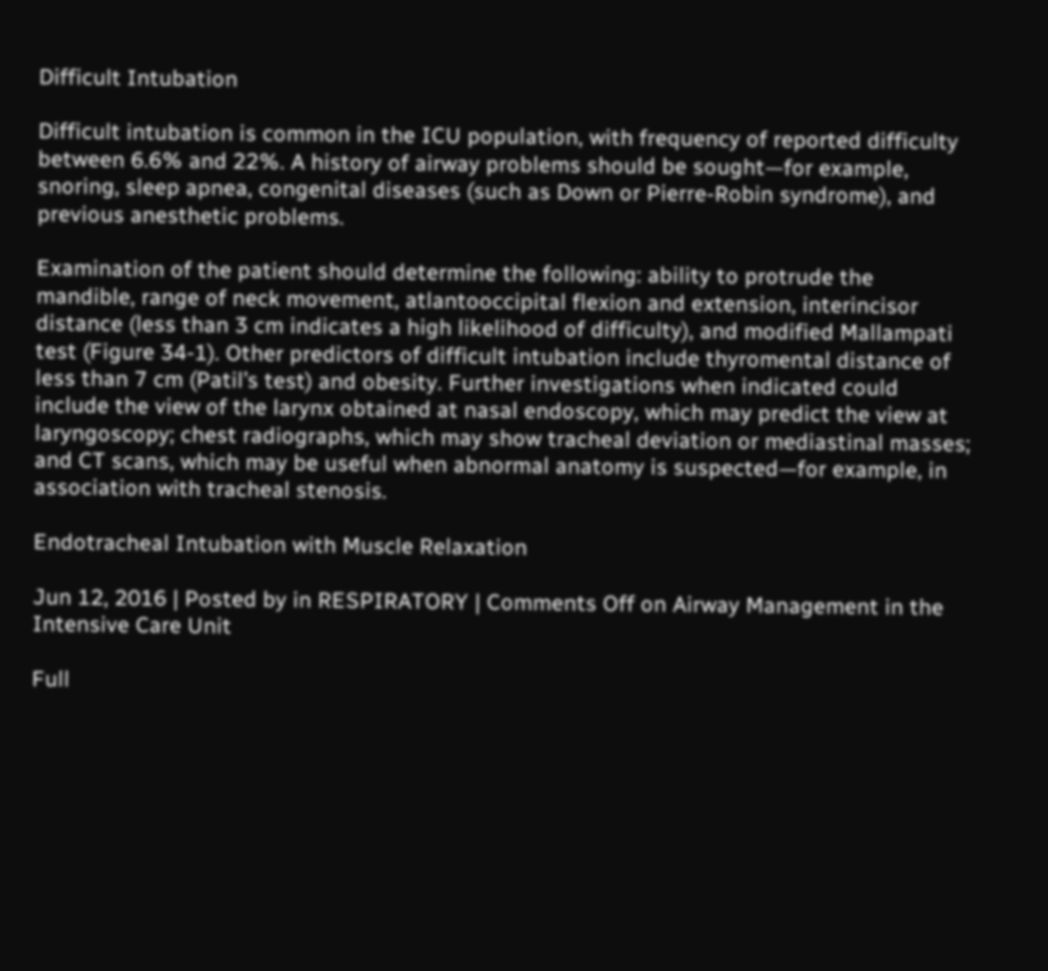Difficult Intubation

Difficult intubation is common in the ICU population, with frequency of reported difficulty between 6.6% and 22%. A history of airway problems should be sought—for example, snoring, sleep apnea, congenital diseases (such as Down or Pierre-Robin syndrome), and previous anesthetic problems.

Examination of the patient should determine the following: ability to protrude the mandible, range of neck movement, atlantooccipital flexion and extension, interincisor distance (less than 3 cm indicates a high likelihood of difficulty), and modified Mallampati test (Figure 34-1). Other predictors of difficult intubation include thyromental distance of less than 7 cm (Patil’s test) and obesity. Further investigations when indicated could include the view of the larynx obtained at nasal endoscopy, which may predict the view at laryngoscopy; chest radiographs, which may show tracheal deviation or mediastinal masses; and CT scans, which may be useful when abnormal anatomy is suspected—for example, in association with tracheal stenosis.

Endotracheal Intubation with Muscle Relaxation

Jun 12, 2016 | Posted by in RESPIRATORY | Comments Off on Airway Management in the Intensive Care Unit

Full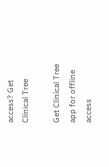access? Get Clinical Tree

Get Clinical Tree app for offline access